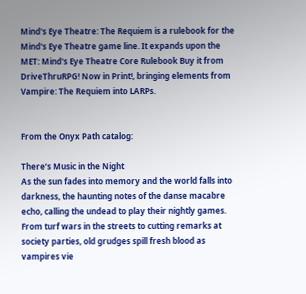Mind's Eye Theatre: The Requiem is a rulebook for the Mind's Eye Theatre game line. It expands upon the MET: Mind's Eye Theatre Core Rulebook Buy it from DriveThruRPG! Now in Print!, bringing elements from Vampire: The Requiem into LARPs.


From the Onyx Path catalog:

There’s Music in the Night
As the sun fades into memory and the world falls into darkness, the haunting notes of the danse macabre echo, calling the undead to play their nightly games. From turf wars in the streets to cutting remarks at society parties, old grudges spill fresh blood as vampires vie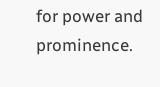for power and prominence.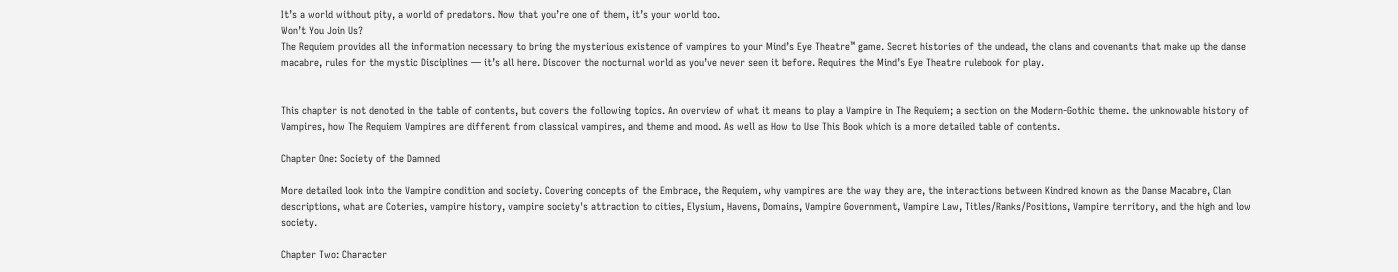It’s a world without pity, a world of predators. Now that you’re one of them, it’s your world too.
Won’t You Join Us?
The Requiem provides all the information necessary to bring the mysterious existence of vampires to your Mind’s Eye Theatre™ game. Secret histories of the undead, the clans and covenants that make up the danse macabre, rules for the mystic Disciplines — it’s all here. Discover the nocturnal world as you’ve never seen it before. Requires the Mind’s Eye Theatre rulebook for play.


This chapter is not denoted in the table of contents, but covers the following topics. An overview of what it means to play a Vampire in The Requiem; a section on the Modern-Gothic theme. the unknowable history of Vampires, how The Requiem Vampires are different from classical vampires, and theme and mood. As well as How to Use This Book which is a more detailed table of contents.

Chapter One: Society of the Damned

More detailed look into the Vampire condition and society. Covering concepts of the Embrace, the Requiem, why vampires are the way they are, the interactions between Kindred known as the Danse Macabre, Clan descriptions, what are Coteries, vampire history, vampire society's attraction to cities, Elysium, Havens, Domains, Vampire Government, Vampire Law, Titles/Ranks/Positions, Vampire territory, and the high and low society.

Chapter Two: Character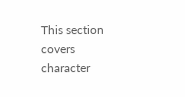This section covers character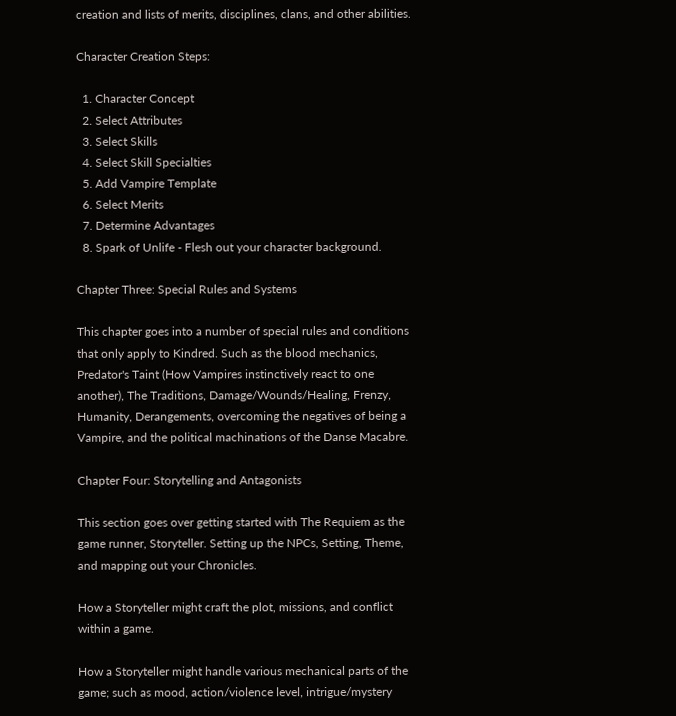creation and lists of merits, disciplines, clans, and other abilities.

Character Creation Steps:

  1. Character Concept
  2. Select Attributes
  3. Select Skills
  4. Select Skill Specialties
  5. Add Vampire Template
  6. Select Merits
  7. Determine Advantages
  8. Spark of Unlife - Flesh out your character background.

Chapter Three: Special Rules and Systems

This chapter goes into a number of special rules and conditions that only apply to Kindred. Such as the blood mechanics, Predator's Taint (How Vampires instinctively react to one another), The Traditions, Damage/Wounds/Healing, Frenzy, Humanity, Derangements, overcoming the negatives of being a Vampire, and the political machinations of the Danse Macabre.

Chapter Four: Storytelling and Antagonists

This section goes over getting started with The Requiem as the game runner, Storyteller. Setting up the NPCs, Setting, Theme, and mapping out your Chronicles.

How a Storyteller might craft the plot, missions, and conflict within a game.

How a Storyteller might handle various mechanical parts of the game; such as mood, action/violence level, intrigue/mystery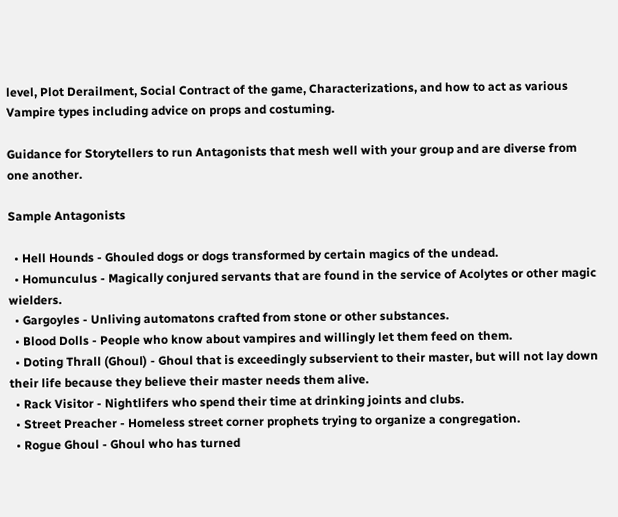level, Plot Derailment, Social Contract of the game, Characterizations, and how to act as various Vampire types including advice on props and costuming.

Guidance for Storytellers to run Antagonists that mesh well with your group and are diverse from one another.

Sample Antagonists

  • Hell Hounds - Ghouled dogs or dogs transformed by certain magics of the undead.
  • Homunculus - Magically conjured servants that are found in the service of Acolytes or other magic wielders.
  • Gargoyles - Unliving automatons crafted from stone or other substances.
  • Blood Dolls - People who know about vampires and willingly let them feed on them.
  • Doting Thrall (Ghoul) - Ghoul that is exceedingly subservient to their master, but will not lay down their life because they believe their master needs them alive.
  • Rack Visitor - Nightlifers who spend their time at drinking joints and clubs.
  • Street Preacher - Homeless street corner prophets trying to organize a congregation.
  • Rogue Ghoul - Ghoul who has turned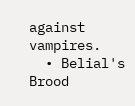against vampires.
  • Belial's Brood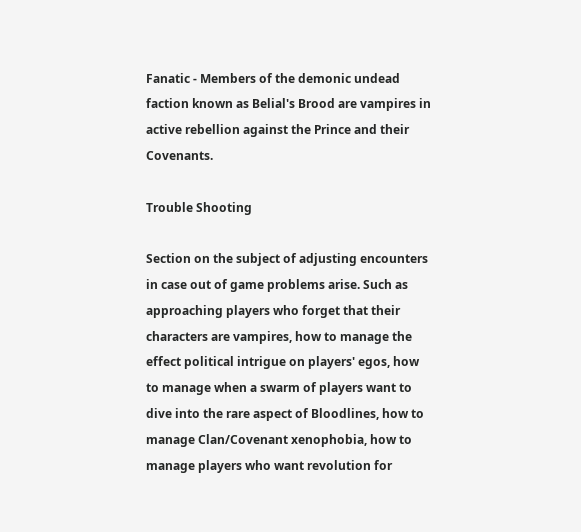Fanatic - Members of the demonic undead faction known as Belial's Brood are vampires in active rebellion against the Prince and their Covenants.

Trouble Shooting

Section on the subject of adjusting encounters in case out of game problems arise. Such as approaching players who forget that their characters are vampires, how to manage the effect political intrigue on players' egos, how to manage when a swarm of players want to dive into the rare aspect of Bloodlines, how to manage Clan/Covenant xenophobia, how to manage players who want revolution for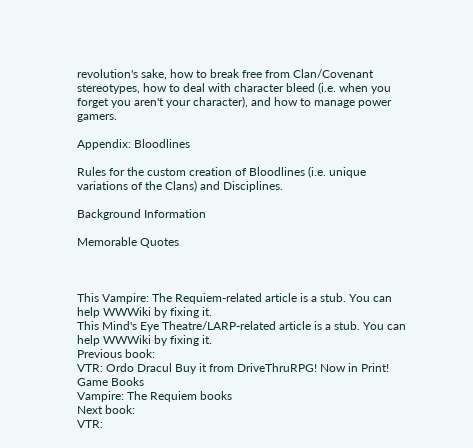revolution's sake, how to break free from Clan/Covenant stereotypes, how to deal with character bleed (i.e. when you forget you aren't your character), and how to manage power gamers.

Appendix: Bloodlines

Rules for the custom creation of Bloodlines (i.e. unique variations of the Clans) and Disciplines.

Background Information

Memorable Quotes



This Vampire: The Requiem-related article is a stub. You can help WWWiki by fixing it.
This Mind's Eye Theatre/LARP-related article is a stub. You can help WWWiki by fixing it.
Previous book:
VTR: Ordo Dracul Buy it from DriveThruRPG! Now in Print!
Game Books
Vampire: The Requiem books
Next book:
VTR: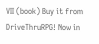VII (book) Buy it from DriveThruRPG! Now in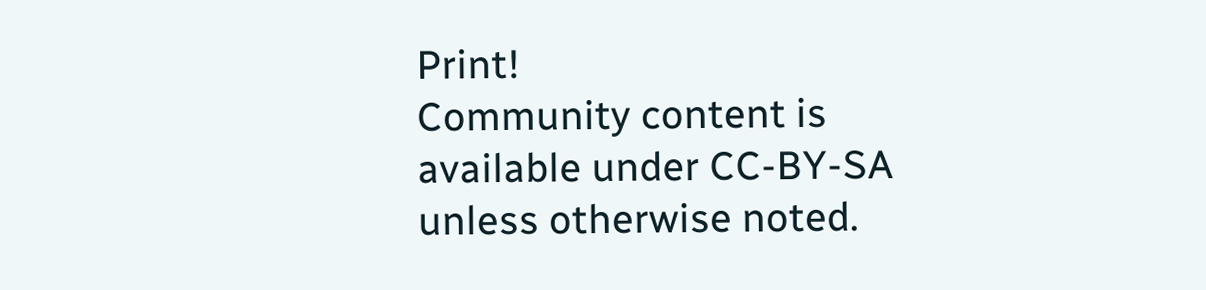Print!
Community content is available under CC-BY-SA unless otherwise noted.